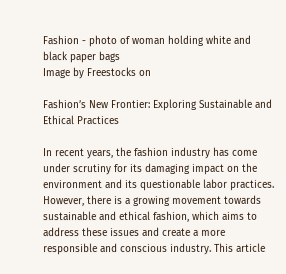Fashion - photo of woman holding white and black paper bags
Image by Freestocks on

Fashion’s New Frontier: Exploring Sustainable and Ethical Practices

In recent years, the fashion industry has come under scrutiny for its damaging impact on the environment and its questionable labor practices. However, there is a growing movement towards sustainable and ethical fashion, which aims to address these issues and create a more responsible and conscious industry. This article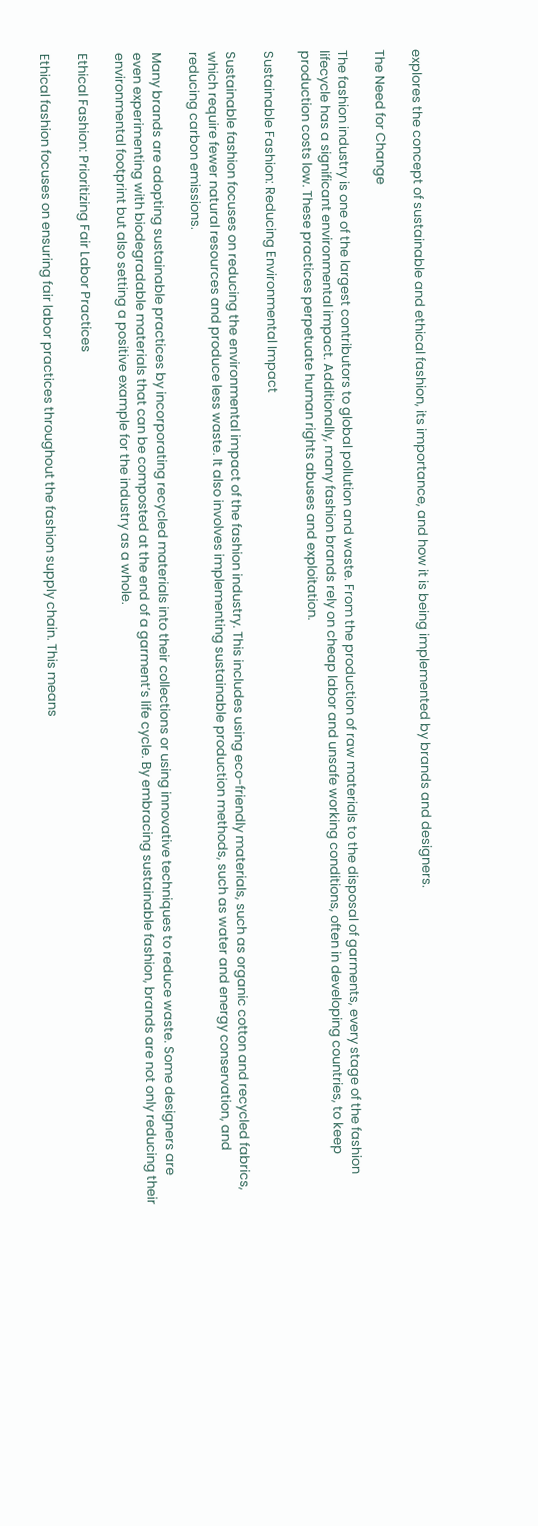explores the concept of sustainable and ethical fashion, its importance, and how it is being implemented by brands and designers.

The Need for Change

The fashion industry is one of the largest contributors to global pollution and waste. From the production of raw materials to the disposal of garments, every stage of the fashion lifecycle has a significant environmental impact. Additionally, many fashion brands rely on cheap labor and unsafe working conditions, often in developing countries, to keep production costs low. These practices perpetuate human rights abuses and exploitation.

Sustainable Fashion: Reducing Environmental Impact

Sustainable fashion focuses on reducing the environmental impact of the fashion industry. This includes using eco-friendly materials, such as organic cotton and recycled fabrics, which require fewer natural resources and produce less waste. It also involves implementing sustainable production methods, such as water and energy conservation, and reducing carbon emissions.

Many brands are adopting sustainable practices by incorporating recycled materials into their collections or using innovative techniques to reduce waste. Some designers are even experimenting with biodegradable materials that can be composted at the end of a garment’s life cycle. By embracing sustainable fashion, brands are not only reducing their environmental footprint but also setting a positive example for the industry as a whole.

Ethical Fashion: Prioritizing Fair Labor Practices

Ethical fashion focuses on ensuring fair labor practices throughout the fashion supply chain. This means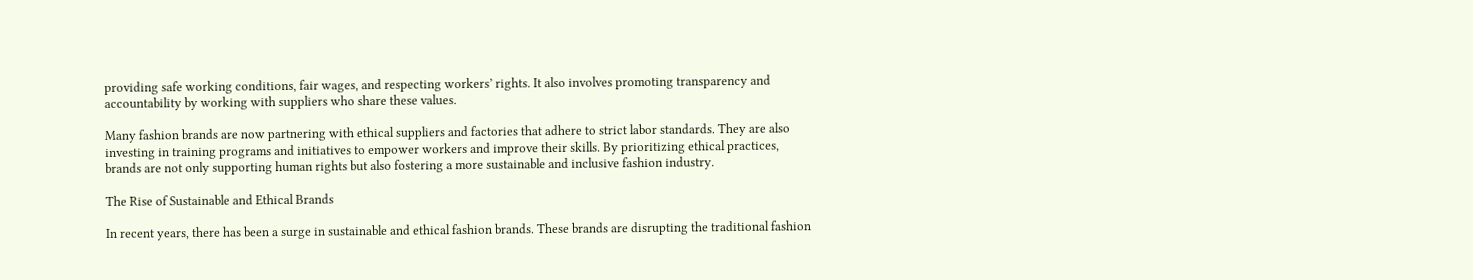providing safe working conditions, fair wages, and respecting workers’ rights. It also involves promoting transparency and accountability by working with suppliers who share these values.

Many fashion brands are now partnering with ethical suppliers and factories that adhere to strict labor standards. They are also investing in training programs and initiatives to empower workers and improve their skills. By prioritizing ethical practices, brands are not only supporting human rights but also fostering a more sustainable and inclusive fashion industry.

The Rise of Sustainable and Ethical Brands

In recent years, there has been a surge in sustainable and ethical fashion brands. These brands are disrupting the traditional fashion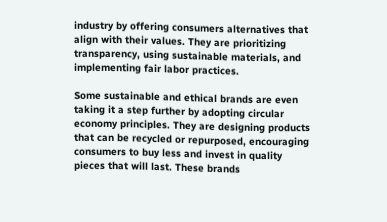industry by offering consumers alternatives that align with their values. They are prioritizing transparency, using sustainable materials, and implementing fair labor practices.

Some sustainable and ethical brands are even taking it a step further by adopting circular economy principles. They are designing products that can be recycled or repurposed, encouraging consumers to buy less and invest in quality pieces that will last. These brands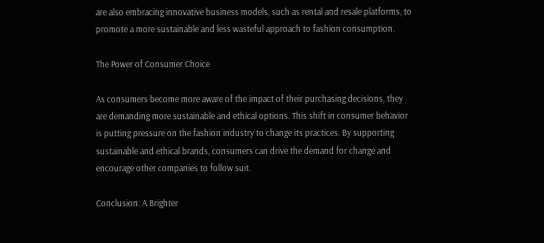are also embracing innovative business models, such as rental and resale platforms, to promote a more sustainable and less wasteful approach to fashion consumption.

The Power of Consumer Choice

As consumers become more aware of the impact of their purchasing decisions, they are demanding more sustainable and ethical options. This shift in consumer behavior is putting pressure on the fashion industry to change its practices. By supporting sustainable and ethical brands, consumers can drive the demand for change and encourage other companies to follow suit.

Conclusion: A Brighter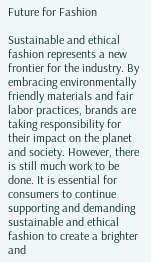Future for Fashion

Sustainable and ethical fashion represents a new frontier for the industry. By embracing environmentally friendly materials and fair labor practices, brands are taking responsibility for their impact on the planet and society. However, there is still much work to be done. It is essential for consumers to continue supporting and demanding sustainable and ethical fashion to create a brighter and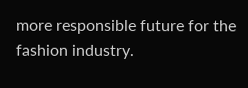more responsible future for the fashion industry.